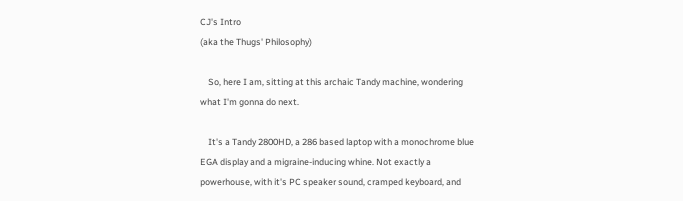CJ's Intro
(aka the Thugs' Philosophy)

    So, here I am, sitting at this archaic Tandy machine, wondering what I'm gonna do next.

    It's a Tandy 2800HD, a 286 based laptop with a monochrome blue EGA display and a migraine-inducing whine. Not exactly a powerhouse, with it's PC speaker sound, cramped keyboard, and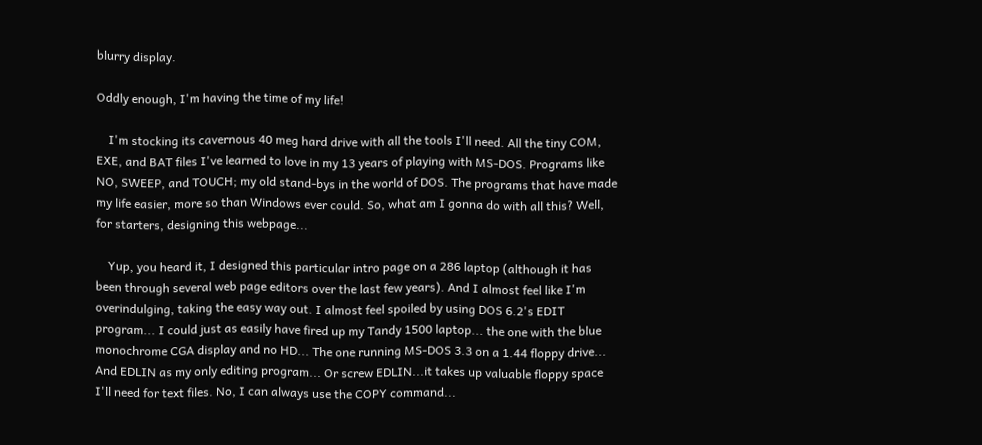blurry display.

Oddly enough, I'm having the time of my life!

    I'm stocking its cavernous 40 meg hard drive with all the tools I'll need. All the tiny COM, EXE, and BAT files I've learned to love in my 13 years of playing with MS-DOS. Programs like NO, SWEEP, and TOUCH; my old stand-bys in the world of DOS. The programs that have made my life easier, more so than Windows ever could. So, what am I gonna do with all this? Well, for starters, designing this webpage...

    Yup, you heard it, I designed this particular intro page on a 286 laptop (although it has been through several web page editors over the last few years). And I almost feel like I'm overindulging, taking the easy way out. I almost feel spoiled by using DOS 6.2's EDIT program... I could just as easily have fired up my Tandy 1500 laptop... the one with the blue monochrome CGA display and no HD... The one running MS-DOS 3.3 on a 1.44 floppy drive... And EDLIN as my only editing program... Or screw EDLIN...it takes up valuable floppy space I'll need for text files. No, I can always use the COPY command...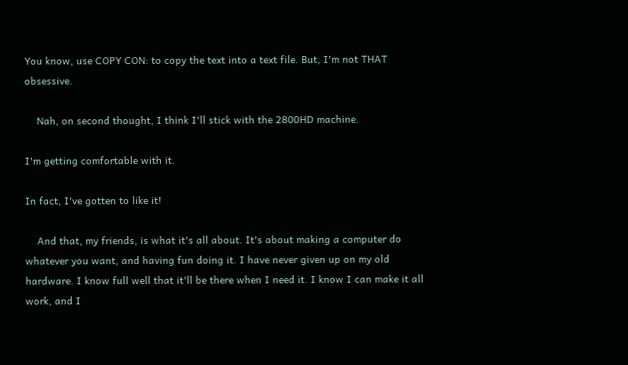You know, use COPY CON: to copy the text into a text file. But, I'm not THAT obsessive.

    Nah, on second thought, I think I'll stick with the 2800HD machine.

I'm getting comfortable with it.

In fact, I've gotten to like it!

    And that, my friends, is what it's all about. It's about making a computer do whatever you want, and having fun doing it. I have never given up on my old hardware. I know full well that it'll be there when I need it. I know I can make it all work, and I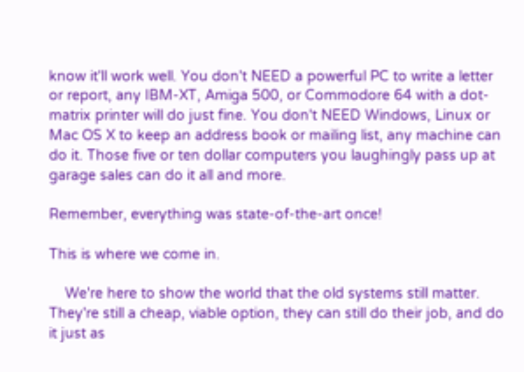know it'll work well. You don't NEED a powerful PC to write a letter or report, any IBM-XT, Amiga 500, or Commodore 64 with a dot-matrix printer will do just fine. You don't NEED Windows, Linux or Mac OS X to keep an address book or mailing list, any machine can do it. Those five or ten dollar computers you laughingly pass up at garage sales can do it all and more.

Remember, everything was state-of-the-art once!

This is where we come in.

    We're here to show the world that the old systems still matter. They're still a cheap, viable option, they can still do their job, and do it just as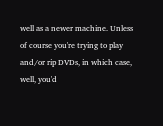well as a newer machine. Unless of course you're trying to play and/or rip DVDs, in which case, well, you'd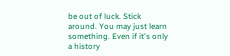be out of luck. Stick around. You may just learn something. Even if it's only a history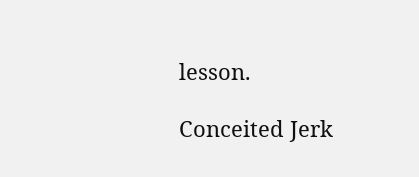lesson.

Conceited Jerk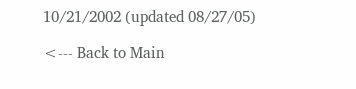10/21/2002 (updated 08/27/05)

<--- Back to Main